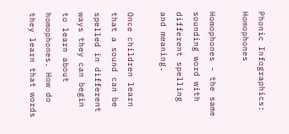Phonic Infographics: Homophones

Homophones - the same sounding word with different spelling and meaning.

Once children learn that a sound can be spelled in different ways they can begin to learn about homophones. How do they learn that words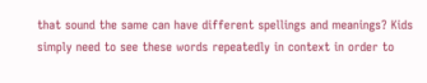that sound the same can have different spellings and meanings? Kids simply need to see these words repeatedly in context in order to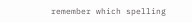remember which spelling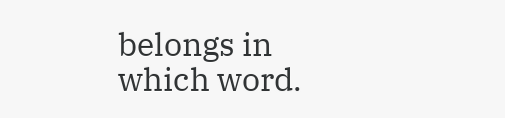belongs in which word.